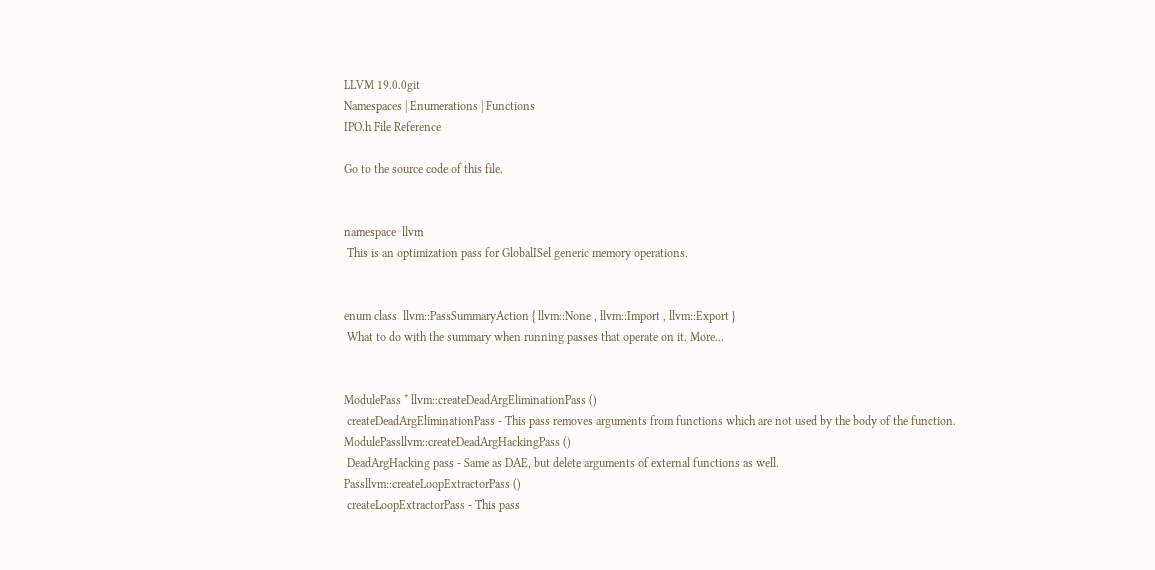LLVM 19.0.0git
Namespaces | Enumerations | Functions
IPO.h File Reference

Go to the source code of this file.


namespace  llvm
 This is an optimization pass for GlobalISel generic memory operations.


enum class  llvm::PassSummaryAction { llvm::None , llvm::Import , llvm::Export }
 What to do with the summary when running passes that operate on it. More...


ModulePass * llvm::createDeadArgEliminationPass ()
 createDeadArgEliminationPass - This pass removes arguments from functions which are not used by the body of the function.
ModulePassllvm::createDeadArgHackingPass ()
 DeadArgHacking pass - Same as DAE, but delete arguments of external functions as well.
Passllvm::createLoopExtractorPass ()
 createLoopExtractorPass - This pass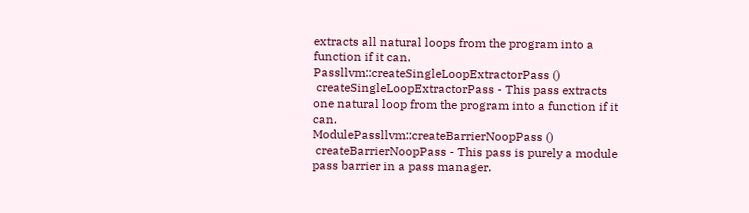extracts all natural loops from the program into a function if it can.
Passllvm::createSingleLoopExtractorPass ()
 createSingleLoopExtractorPass - This pass extracts one natural loop from the program into a function if it can.
ModulePassllvm::createBarrierNoopPass ()
 createBarrierNoopPass - This pass is purely a module pass barrier in a pass manager.